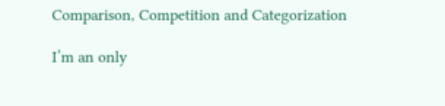Comparison, Competition and Categorization

I’m an only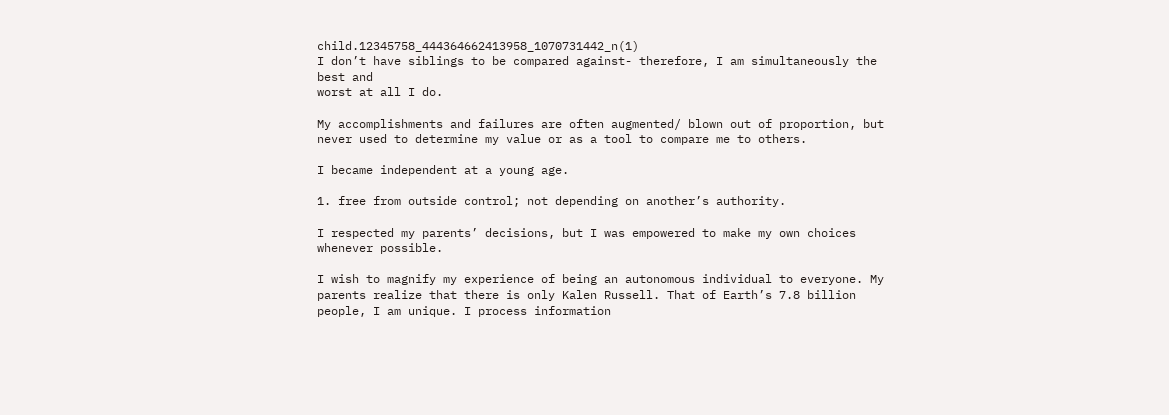child.12345758_444364662413958_1070731442_n(1)
I don’t have siblings to be compared against- therefore, I am simultaneously the best and
worst at all I do.

My accomplishments and failures are often augmented/ blown out of proportion, but never used to determine my value or as a tool to compare me to others.

I became independent at a young age.

1. free from outside control; not depending on another’s authority.

I respected my parents’ decisions, but I was empowered to make my own choices whenever possible.

I wish to magnify my experience of being an autonomous individual to everyone. My parents realize that there is only Kalen Russell. That of Earth’s 7.8 billion people, I am unique. I process information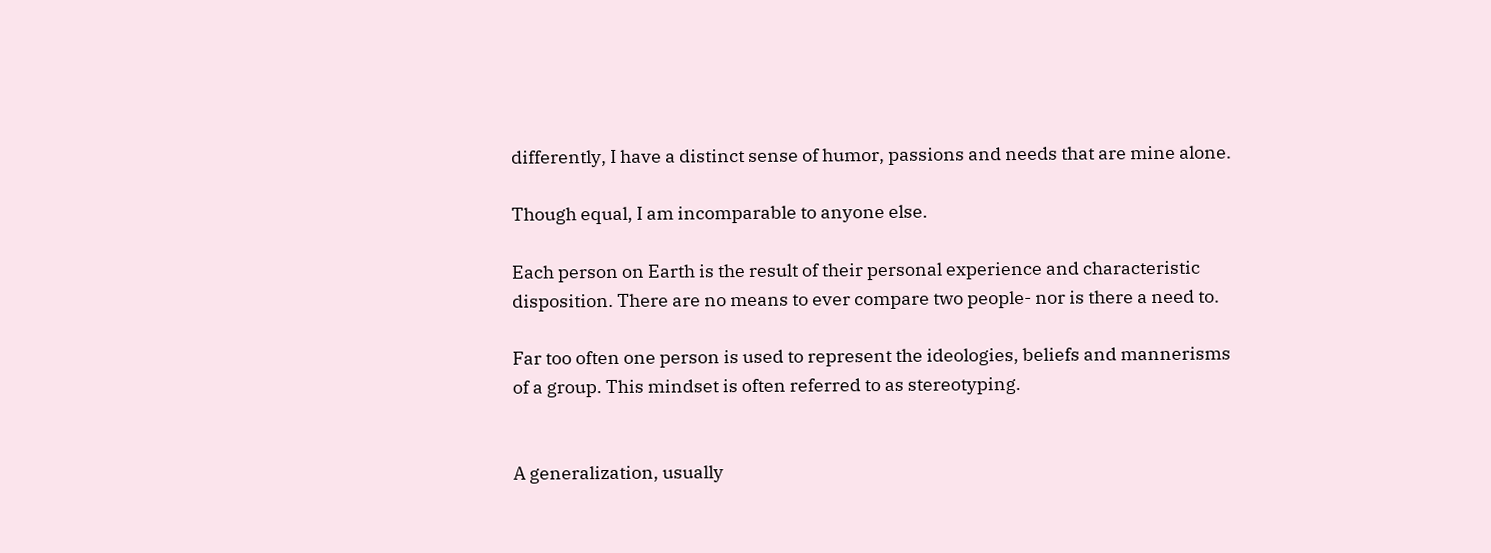differently, I have a distinct sense of humor, passions and needs that are mine alone.

Though equal, I am incomparable to anyone else.

Each person on Earth is the result of their personal experience and characteristic disposition. There are no means to ever compare two people- nor is there a need to.

Far too often one person is used to represent the ideologies, beliefs and mannerisms of a group. This mindset is often referred to as stereotyping.


A generalization, usually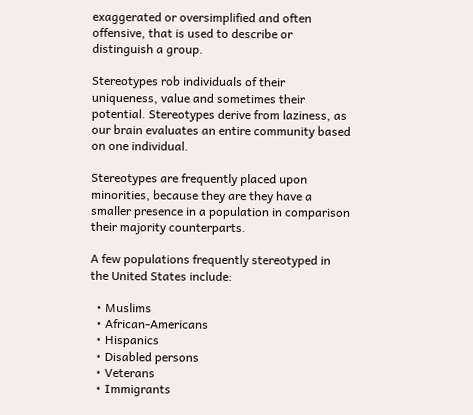exaggerated or oversimplified and often offensive, that is used to describe or distinguish a group.

Stereotypes rob individuals of their uniqueness, value and sometimes their potential. Stereotypes derive from laziness, as our brain evaluates an entire community based on one individual.

Stereotypes are frequently placed upon minorities, because they are they have a smaller presence in a population in comparison their majority counterparts.

A few populations frequently stereotyped in the United States include:

  • Muslims
  • African-Americans
  • Hispanics
  • Disabled persons
  • Veterans
  • Immigrants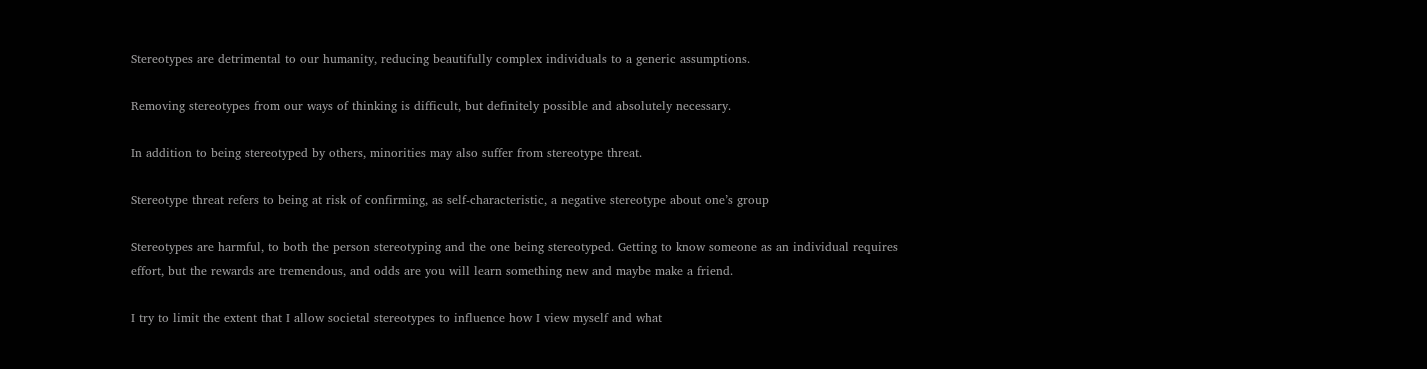Stereotypes are detrimental to our humanity, reducing beautifully complex individuals to a generic assumptions.

Removing stereotypes from our ways of thinking is difficult, but definitely possible and absolutely necessary.

In addition to being stereotyped by others, minorities may also suffer from stereotype threat.

Stereotype threat refers to being at risk of confirming, as self-characteristic, a negative stereotype about one’s group

Stereotypes are harmful, to both the person stereotyping and the one being stereotyped. Getting to know someone as an individual requires effort, but the rewards are tremendous, and odds are you will learn something new and maybe make a friend.

I try to limit the extent that I allow societal stereotypes to influence how I view myself and what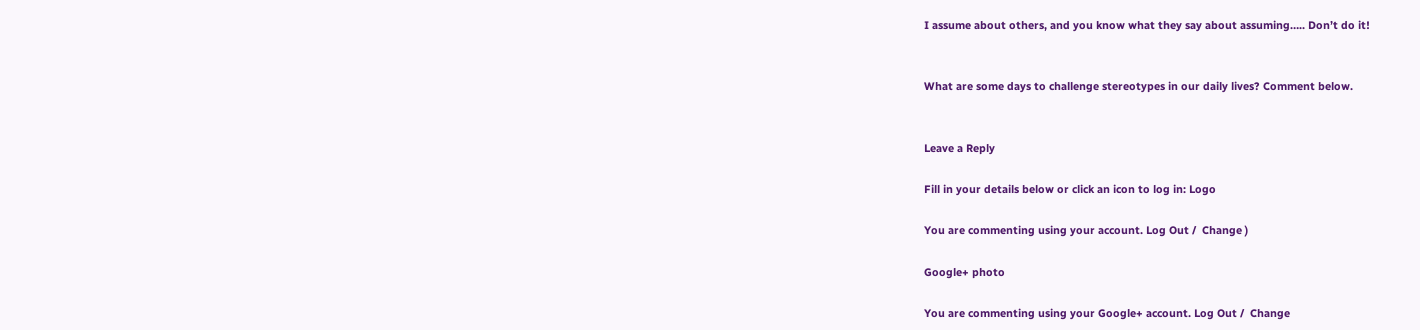I assume about others, and you know what they say about assuming….. Don’t do it!


What are some days to challenge stereotypes in our daily lives? Comment below.


Leave a Reply

Fill in your details below or click an icon to log in: Logo

You are commenting using your account. Log Out /  Change )

Google+ photo

You are commenting using your Google+ account. Log Out /  Change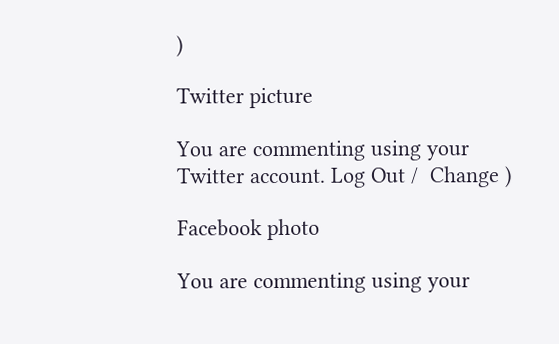)

Twitter picture

You are commenting using your Twitter account. Log Out /  Change )

Facebook photo

You are commenting using your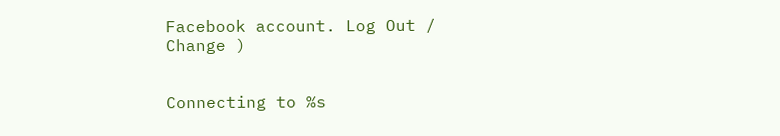Facebook account. Log Out /  Change )


Connecting to %s